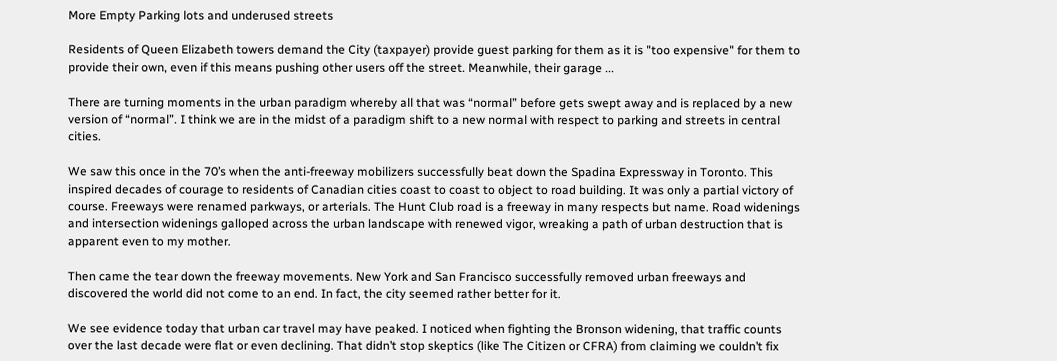More Empty Parking lots and underused streets

Residents of Queen Elizabeth towers demand the City (taxpayer) provide guest parking for them as it is "too expensive" for them to provide their own, even if this means pushing other users off the street. Meanwhile, their garage ...

There are turning moments in the urban paradigm whereby all that was “normal” before gets swept away and is replaced by a new version of “normal”. I think we are in the midst of a paradigm shift to a new normal with respect to parking and streets in central cities.

We saw this once in the 70’s when the anti-freeway mobilizers successfully beat down the Spadina Expressway in Toronto. This inspired decades of courage to residents of Canadian cities coast to coast to object to road building. It was only a partial victory of course. Freeways were renamed parkways, or arterials. The Hunt Club road is a freeway in many respects but name. Road widenings and intersection widenings galloped across the urban landscape with renewed vigor, wreaking a path of urban destruction that is apparent even to my mother.

Then came the tear down the freeway movements. New York and San Francisco successfully removed urban freeways and discovered the world did not come to an end. In fact, the city seemed rather better for it.

We see evidence today that urban car travel may have peaked. I noticed when fighting the Bronson widening, that traffic counts over the last decade were flat or even declining. That didn’t stop skeptics (like The Citizen or CFRA) from claiming we couldn’t fix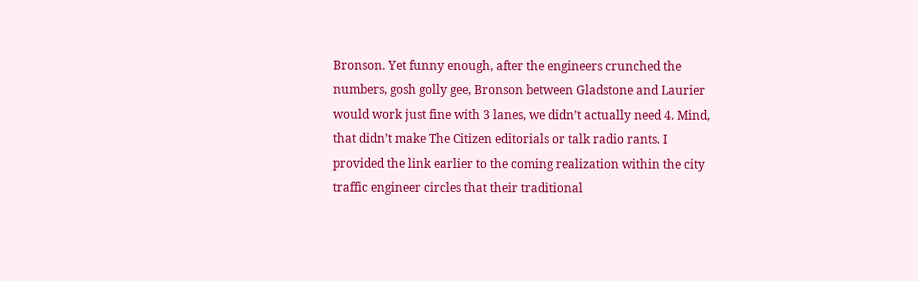Bronson. Yet funny enough, after the engineers crunched the numbers, gosh golly gee, Bronson between Gladstone and Laurier would work just fine with 3 lanes, we didn’t actually need 4. Mind, that didn’t make The Citizen editorials or talk radio rants. I provided the link earlier to the coming realization within the city traffic engineer circles that their traditional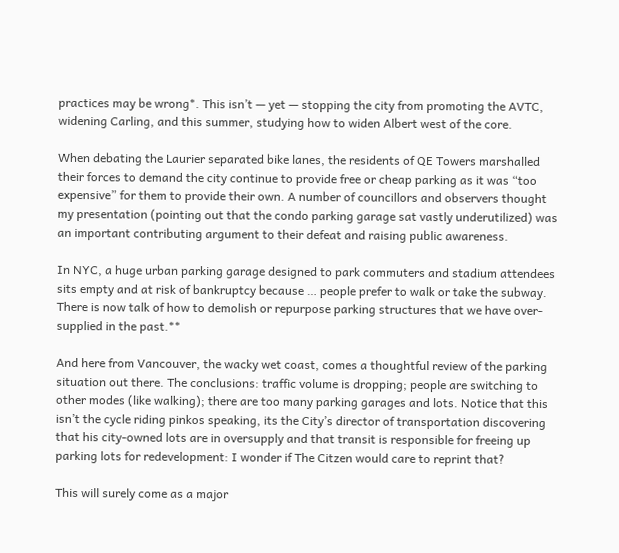practices may be wrong*. This isn’t — yet — stopping the city from promoting the AVTC, widening Carling, and this summer, studying how to widen Albert west of the core.

When debating the Laurier separated bike lanes, the residents of QE Towers marshalled their forces to demand the city continue to provide free or cheap parking as it was “too expensive” for them to provide their own. A number of councillors and observers thought my presentation (pointing out that the condo parking garage sat vastly underutilized) was an important contributing argument to their defeat and raising public awareness.

In NYC, a huge urban parking garage designed to park commuters and stadium attendees sits empty and at risk of bankruptcy because … people prefer to walk or take the subway. There is now talk of how to demolish or repurpose parking structures that we have over-supplied in the past.**

And here from Vancouver, the wacky wet coast, comes a thoughtful review of the parking situation out there. The conclusions: traffic volume is dropping; people are switching to other modes (like walking); there are too many parking garages and lots. Notice that this isn’t the cycle riding pinkos speaking, its the City’s director of transportation discovering that his city-owned lots are in oversupply and that transit is responsible for freeing up parking lots for redevelopment: I wonder if The Citzen would care to reprint that?

This will surely come as a major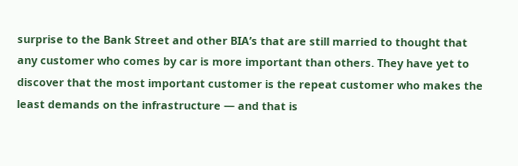surprise to the Bank Street and other BIA’s that are still married to thought that any customer who comes by car is more important than others. They have yet to discover that the most important customer is the repeat customer who makes the least demands on the infrastructure — and that is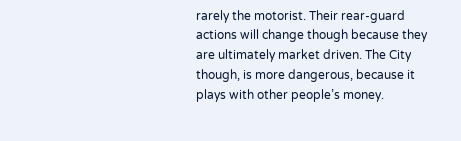rarely the motorist. Their rear-guard actions will change though because they are ultimately market driven. The City though, is more dangerous, because it plays with other people’s money.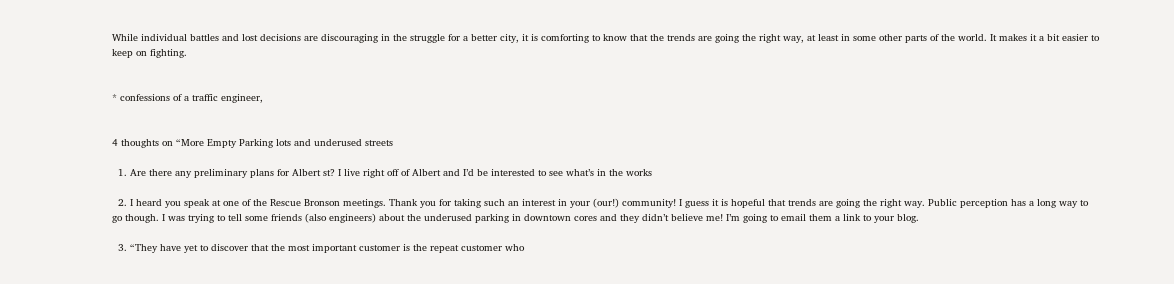While individual battles and lost decisions are discouraging in the struggle for a better city, it is comforting to know that the trends are going the right way, at least in some other parts of the world. It makes it a bit easier to keep on fighting.


* confessions of a traffic engineer,


4 thoughts on “More Empty Parking lots and underused streets

  1. Are there any preliminary plans for Albert st? I live right off of Albert and I’d be interested to see what’s in the works

  2. I heard you speak at one of the Rescue Bronson meetings. Thank you for taking such an interest in your (our!) community! I guess it is hopeful that trends are going the right way. Public perception has a long way to go though. I was trying to tell some friends (also engineers) about the underused parking in downtown cores and they didn’t believe me! I’m going to email them a link to your blog.

  3. “They have yet to discover that the most important customer is the repeat customer who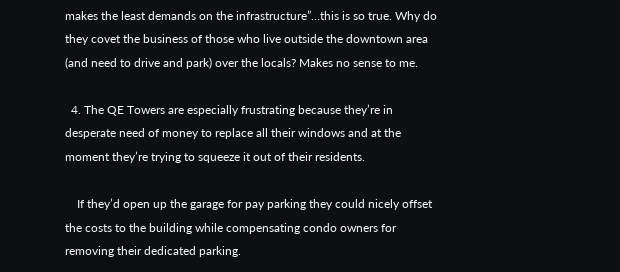makes the least demands on the infrastructure”…this is so true. Why do they covet the business of those who live outside the downtown area (and need to drive and park) over the locals? Makes no sense to me.

  4. The QE Towers are especially frustrating because they’re in desperate need of money to replace all their windows and at the moment they’re trying to squeeze it out of their residents.

    If they’d open up the garage for pay parking they could nicely offset the costs to the building while compensating condo owners for removing their dedicated parking.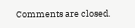Comments are closed.